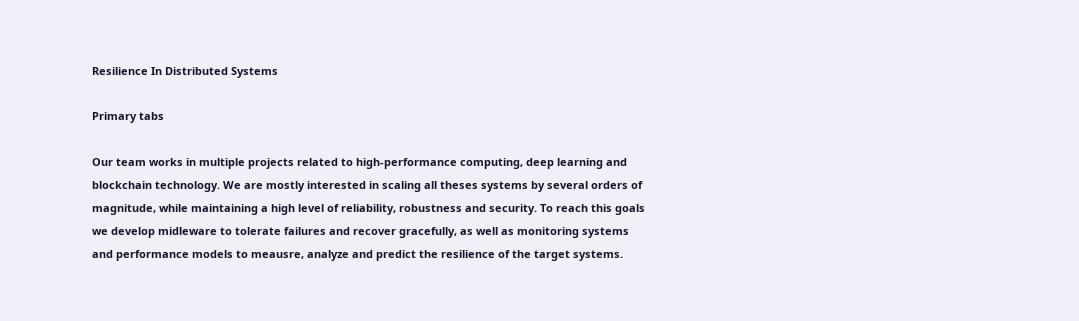Resilience In Distributed Systems

Primary tabs

Our team works in multiple projects related to high-performance computing, deep learning and blockchain technology. We are mostly interested in scaling all theses systems by several orders of magnitude, while maintaining a high level of reliability, robustness and security. To reach this goals we develop midleware to tolerate failures and recover gracefully, as well as monitoring systems and performance models to meausre, analyze and predict the resilience of the target systems.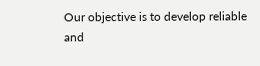Our objective is to develop reliable and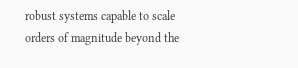robust systems capable to scale orders of magnitude beyond the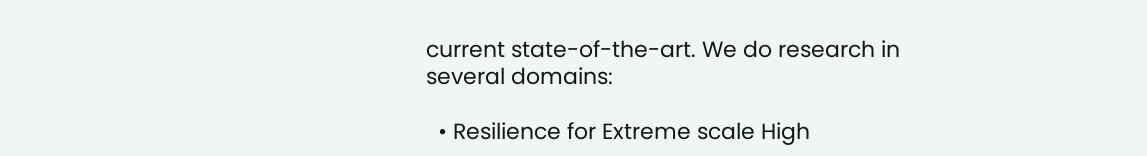current state-of-the-art. We do research in several domains:

  • Resilience for Extreme scale High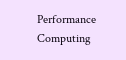Performance Computing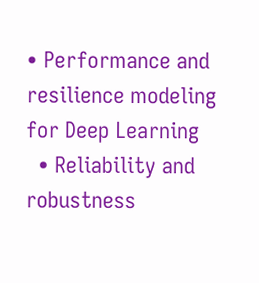• Performance and resilience modeling for Deep Learning
  • Reliability and robustness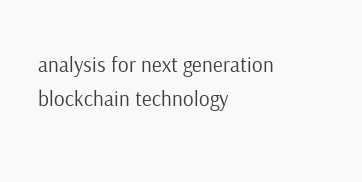analysis for next generation blockchain technology